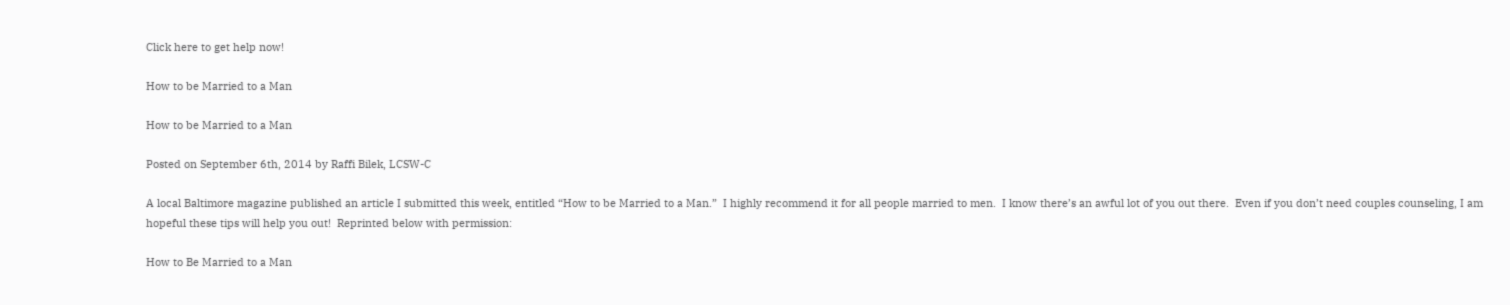Click here to get help now!

How to be Married to a Man

How to be Married to a Man

Posted on September 6th, 2014 by Raffi Bilek, LCSW-C

A local Baltimore magazine published an article I submitted this week, entitled “How to be Married to a Man.”  I highly recommend it for all people married to men.  I know there’s an awful lot of you out there.  Even if you don’t need couples counseling, I am hopeful these tips will help you out!  Reprinted below with permission:

How to Be Married to a Man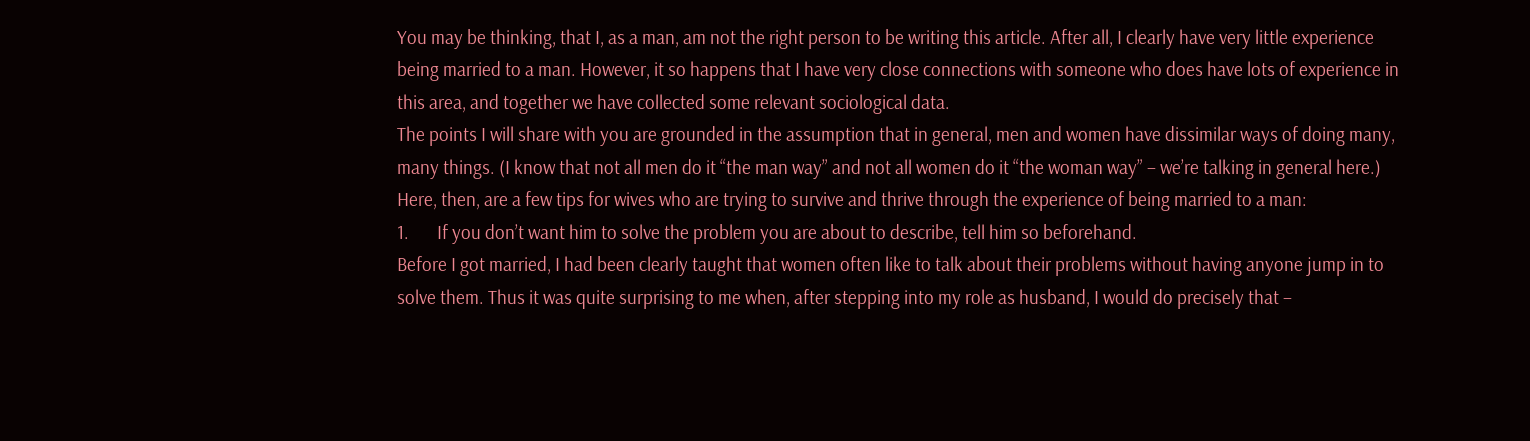You may be thinking, that I, as a man, am not the right person to be writing this article. After all, I clearly have very little experience being married to a man. However, it so happens that I have very close connections with someone who does have lots of experience in this area, and together we have collected some relevant sociological data.
The points I will share with you are grounded in the assumption that in general, men and women have dissimilar ways of doing many, many things. (I know that not all men do it “the man way” and not all women do it “the woman way” – we’re talking in general here.) Here, then, are a few tips for wives who are trying to survive and thrive through the experience of being married to a man:
1.       If you don’t want him to solve the problem you are about to describe, tell him so beforehand.
Before I got married, I had been clearly taught that women often like to talk about their problems without having anyone jump in to solve them. Thus it was quite surprising to me when, after stepping into my role as husband, I would do precisely that –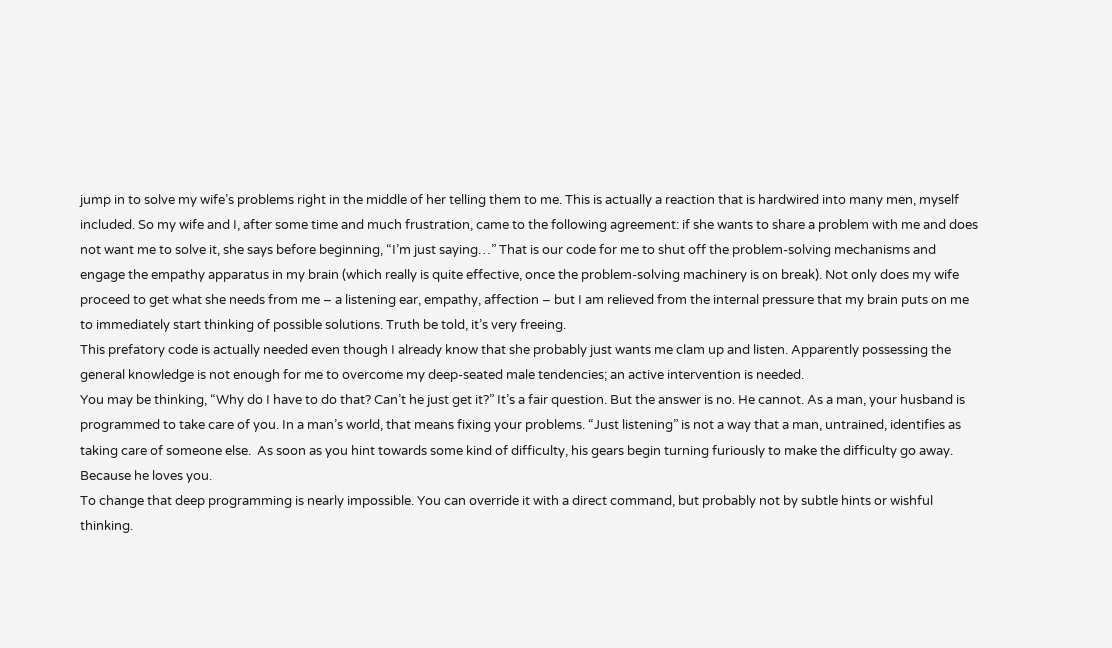jump in to solve my wife’s problems right in the middle of her telling them to me. This is actually a reaction that is hardwired into many men, myself included. So my wife and I, after some time and much frustration, came to the following agreement: if she wants to share a problem with me and does not want me to solve it, she says before beginning, “I’m just saying…” That is our code for me to shut off the problem-solving mechanisms and engage the empathy apparatus in my brain (which really is quite effective, once the problem-solving machinery is on break). Not only does my wife proceed to get what she needs from me – a listening ear, empathy, affection – but I am relieved from the internal pressure that my brain puts on me to immediately start thinking of possible solutions. Truth be told, it’s very freeing.
This prefatory code is actually needed even though I already know that she probably just wants me clam up and listen. Apparently possessing the general knowledge is not enough for me to overcome my deep-seated male tendencies; an active intervention is needed.
You may be thinking, “Why do I have to do that? Can’t he just get it?” It’s a fair question. But the answer is no. He cannot. As a man, your husband is programmed to take care of you. In a man’s world, that means fixing your problems. “Just listening” is not a way that a man, untrained, identifies as taking care of someone else.  As soon as you hint towards some kind of difficulty, his gears begin turning furiously to make the difficulty go away. Because he loves you.
To change that deep programming is nearly impossible. You can override it with a direct command, but probably not by subtle hints or wishful thinking.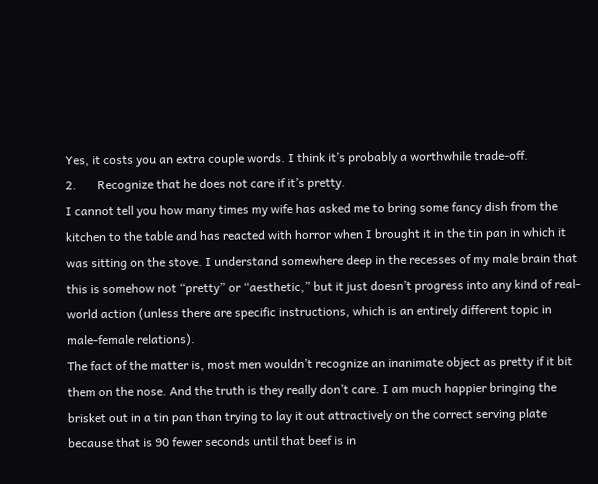Yes, it costs you an extra couple words. I think it’s probably a worthwhile trade-off.
2.       Recognize that he does not care if it’s pretty.
I cannot tell you how many times my wife has asked me to bring some fancy dish from the kitchen to the table and has reacted with horror when I brought it in the tin pan in which it was sitting on the stove. I understand somewhere deep in the recesses of my male brain that this is somehow not “pretty” or “aesthetic,” but it just doesn’t progress into any kind of real-world action (unless there are specific instructions, which is an entirely different topic in male-female relations).
The fact of the matter is, most men wouldn’t recognize an inanimate object as pretty if it bit them on the nose. And the truth is they really don’t care. I am much happier bringing the brisket out in a tin pan than trying to lay it out attractively on the correct serving plate because that is 90 fewer seconds until that beef is in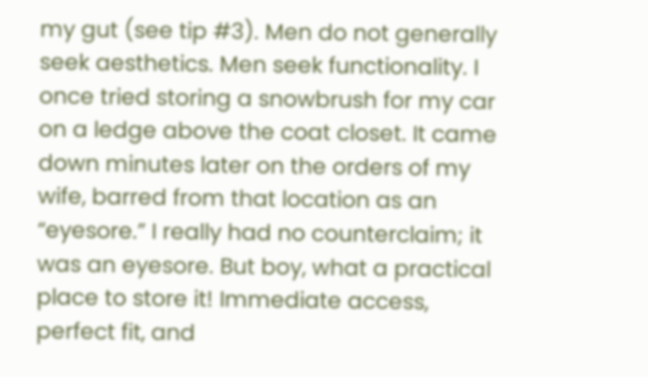my gut (see tip #3). Men do not generally seek aesthetics. Men seek functionality. I once tried storing a snowbrush for my car on a ledge above the coat closet. It came down minutes later on the orders of my wife, barred from that location as an “eyesore.” I really had no counterclaim; it was an eyesore. But boy, what a practical place to store it! Immediate access, perfect fit, and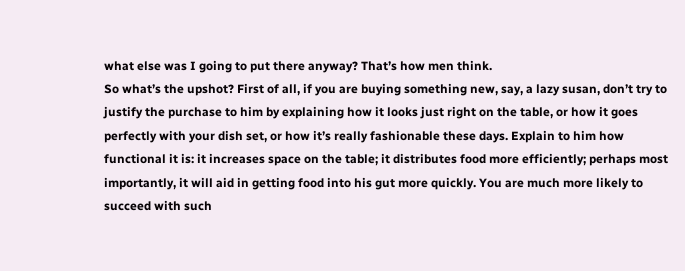what else was I going to put there anyway? That’s how men think.
So what’s the upshot? First of all, if you are buying something new, say, a lazy susan, don’t try to justify the purchase to him by explaining how it looks just right on the table, or how it goes perfectly with your dish set, or how it’s really fashionable these days. Explain to him how functional it is: it increases space on the table; it distributes food more efficiently; perhaps most importantly, it will aid in getting food into his gut more quickly. You are much more likely to succeed with such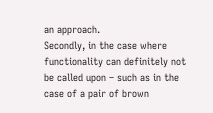an approach.
Secondly, in the case where functionality can definitely not be called upon – such as in the case of a pair of brown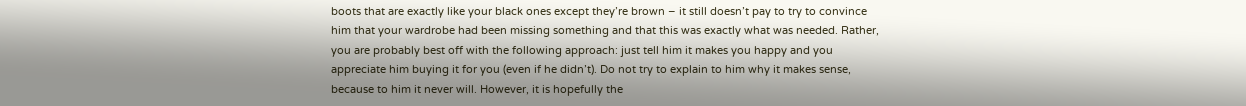boots that are exactly like your black ones except they’re brown – it still doesn’t pay to try to convince him that your wardrobe had been missing something and that this was exactly what was needed. Rather, you are probably best off with the following approach: just tell him it makes you happy and you appreciate him buying it for you (even if he didn’t). Do not try to explain to him why it makes sense, because to him it never will. However, it is hopefully the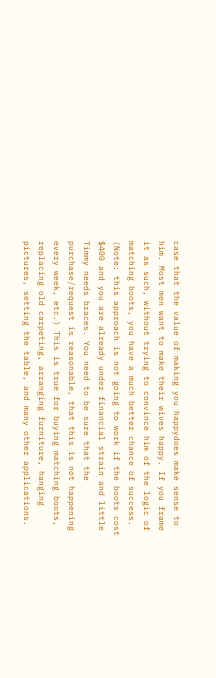case that the value of making you happydoes make sense to him. Most men want to make their wives happy. If you frame it as such, without trying to convince him of the logic of matching boots, you have a much better chance of success. (Note: this approach is not going to work if the boots cost $400 and you are already under financial strain and little Timmy needs braces. You need to be sure that the purchase/request is reasonable, that this is not happening every week, etc.) This is true for buying matching boots, replacing old carpeting, arranging furniture, hanging pictures, setting the table, and many other applications.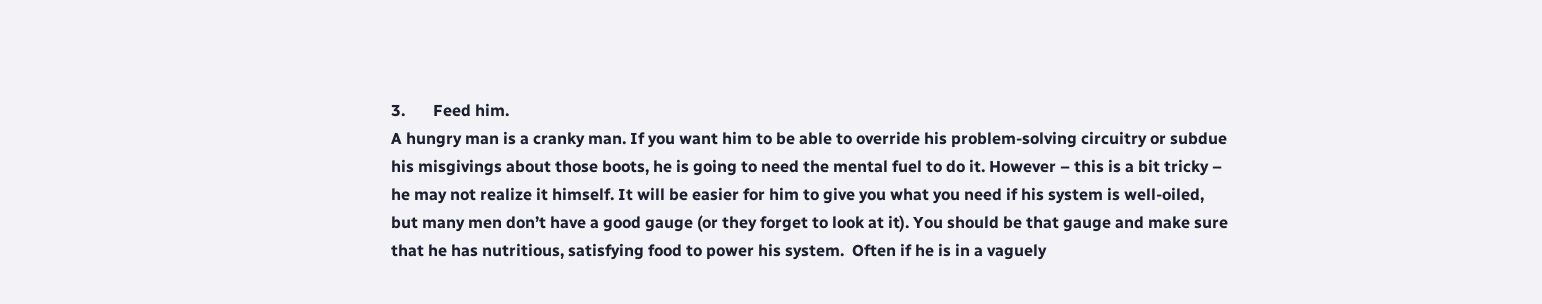3.       Feed him.
A hungry man is a cranky man. If you want him to be able to override his problem-solving circuitry or subdue his misgivings about those boots, he is going to need the mental fuel to do it. However – this is a bit tricky – he may not realize it himself. It will be easier for him to give you what you need if his system is well-oiled, but many men don’t have a good gauge (or they forget to look at it). You should be that gauge and make sure that he has nutritious, satisfying food to power his system.  Often if he is in a vaguely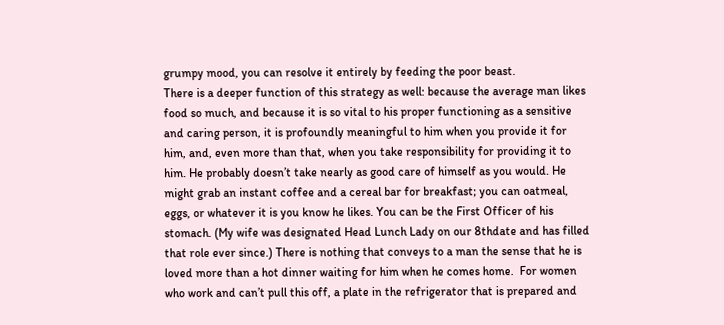grumpy mood, you can resolve it entirely by feeding the poor beast.
There is a deeper function of this strategy as well: because the average man likes food so much, and because it is so vital to his proper functioning as a sensitive and caring person, it is profoundly meaningful to him when you provide it for him, and, even more than that, when you take responsibility for providing it to him. He probably doesn’t take nearly as good care of himself as you would. He might grab an instant coffee and a cereal bar for breakfast; you can oatmeal, eggs, or whatever it is you know he likes. You can be the First Officer of his stomach. (My wife was designated Head Lunch Lady on our 8thdate and has filled that role ever since.) There is nothing that conveys to a man the sense that he is loved more than a hot dinner waiting for him when he comes home.  For women who work and can’t pull this off, a plate in the refrigerator that is prepared and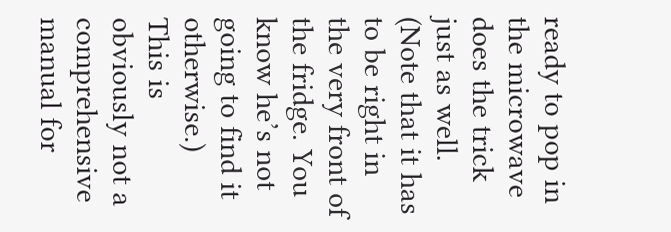ready to pop in the microwave does the trick just as well. (Note that it has to be right in the very front of the fridge. You know he’s not going to find it otherwise.)
This is obviously not a comprehensive manual for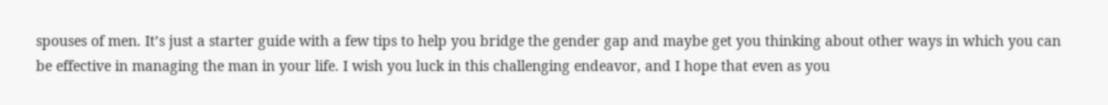spouses of men. It’s just a starter guide with a few tips to help you bridge the gender gap and maybe get you thinking about other ways in which you can be effective in managing the man in your life. I wish you luck in this challenging endeavor, and I hope that even as you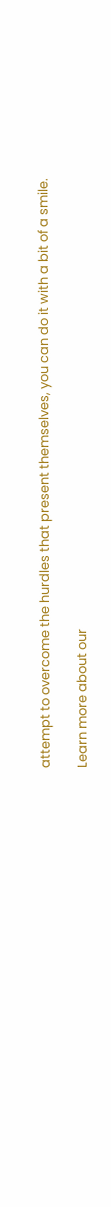attempt to overcome the hurdles that present themselves, you can do it with a bit of a smile.

Learn more about our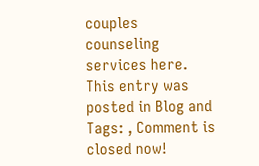couples counseling services here.
This entry was posted in Blog and Tags: , Comment is closed now!